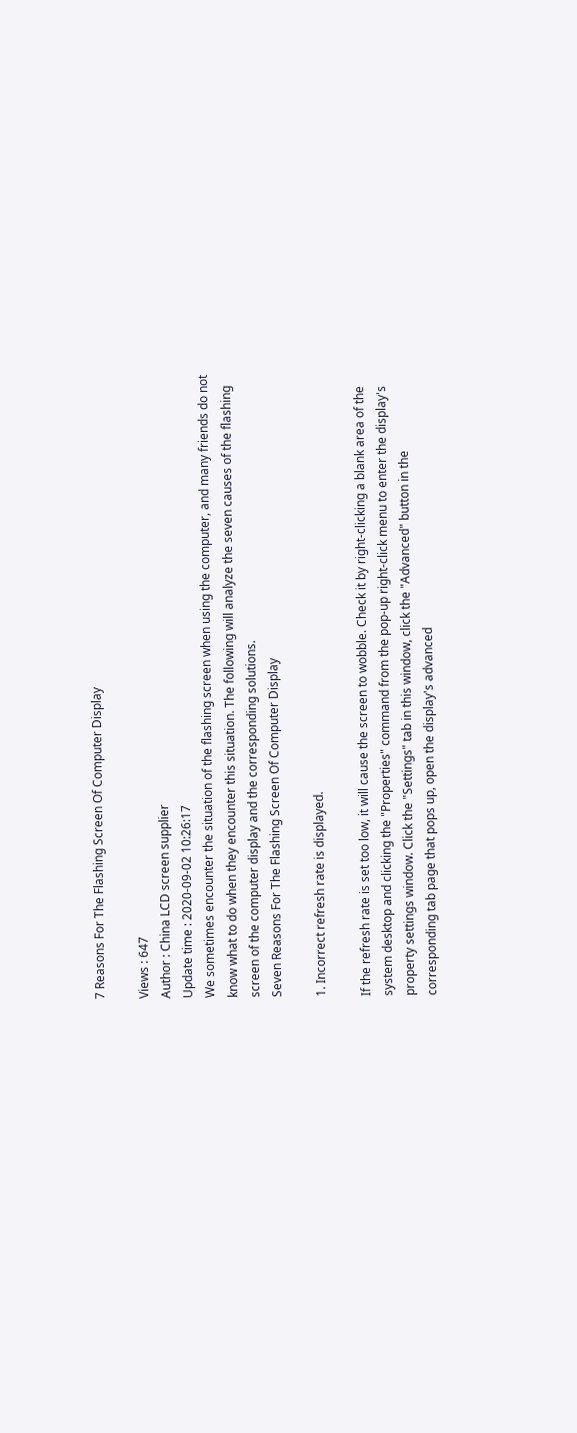7 Reasons For The Flashing Screen Of Computer Display

Views : 647
Author : China LCD screen supplier
Update time : 2020-09-02 10:26:17
We sometimes encounter the situation of the flashing screen when using the computer, and many friends do not know what to do when they encounter this situation. The following will analyze the seven causes of the flashing screen of the computer display and the corresponding solutions.
Seven Reasons For The Flashing Screen Of Computer Display

1. Incorrect refresh rate is displayed.

If the refresh rate is set too low, it will cause the screen to wobble. Check it by right-clicking a blank area of the system desktop and clicking the "Properties" command from the pop-up right-click menu to enter the display's property settings window. Click the "Settings" tab in this window, click the "Advanced" button in the corresponding tab page that pops up, open the display's advanced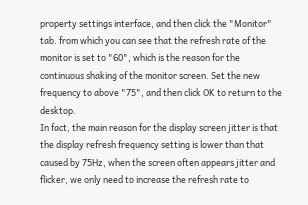property settings interface, and then click the "Monitor" tab. from which you can see that the refresh rate of the monitor is set to "60", which is the reason for the continuous shaking of the monitor screen. Set the new frequency to above "75", and then click OK to return to the desktop.
In fact, the main reason for the display screen jitter is that the display refresh frequency setting is lower than that caused by 75Hz, when the screen often appears jitter and flicker, we only need to increase the refresh rate to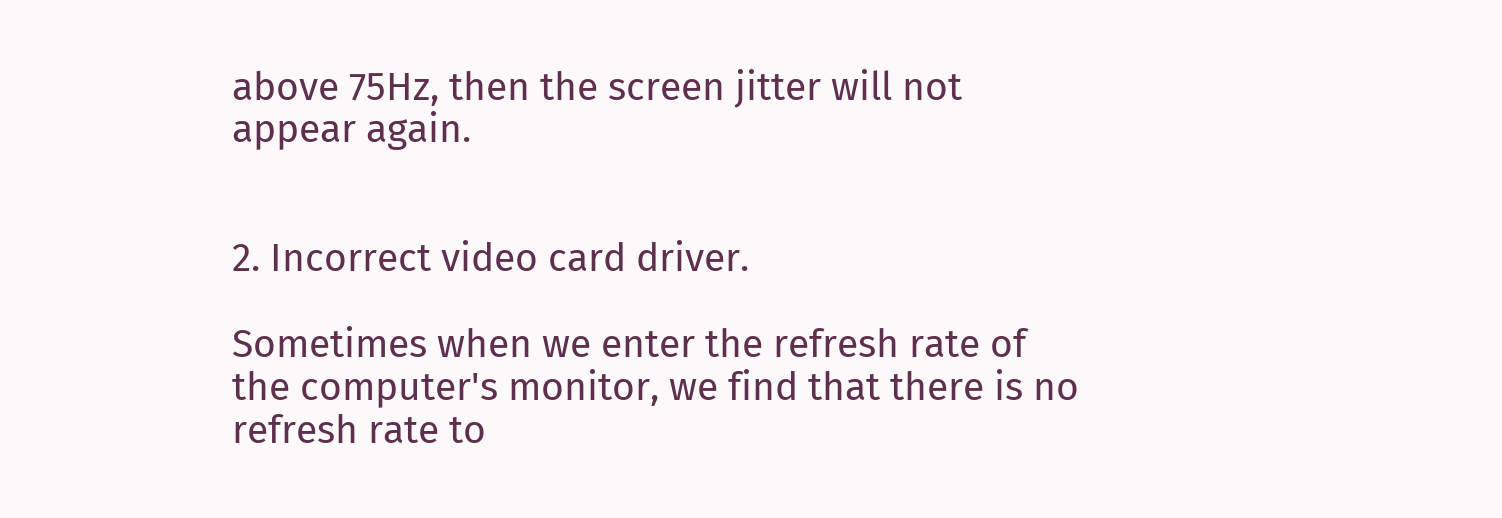above 75Hz, then the screen jitter will not appear again.


2. Incorrect video card driver.

Sometimes when we enter the refresh rate of the computer's monitor, we find that there is no refresh rate to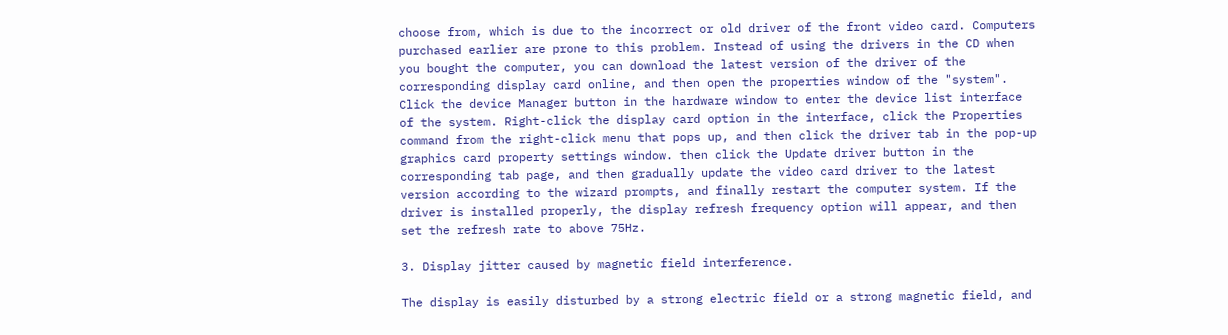choose from, which is due to the incorrect or old driver of the front video card. Computers purchased earlier are prone to this problem. Instead of using the drivers in the CD when you bought the computer, you can download the latest version of the driver of the corresponding display card online, and then open the properties window of the "system". Click the device Manager button in the hardware window to enter the device list interface of the system. Right-click the display card option in the interface, click the Properties command from the right-click menu that pops up, and then click the driver tab in the pop-up graphics card property settings window. then click the Update driver button in the corresponding tab page, and then gradually update the video card driver to the latest version according to the wizard prompts, and finally restart the computer system. If the driver is installed properly, the display refresh frequency option will appear, and then set the refresh rate to above 75Hz.

3. Display jitter caused by magnetic field interference.

The display is easily disturbed by a strong electric field or a strong magnetic field, and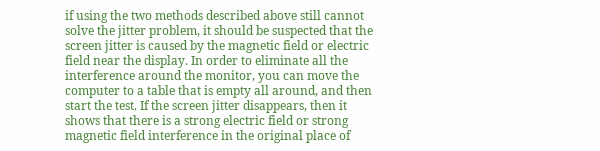if using the two methods described above still cannot solve the jitter problem, it should be suspected that the screen jitter is caused by the magnetic field or electric field near the display. In order to eliminate all the interference around the monitor, you can move the computer to a table that is empty all around, and then start the test. If the screen jitter disappears, then it shows that there is a strong electric field or strong magnetic field interference in the original place of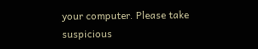your computer. Please take suspicious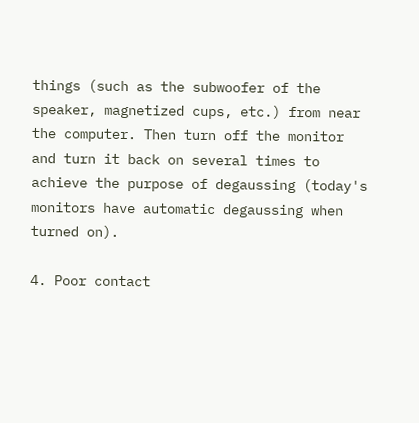things (such as the subwoofer of the speaker, magnetized cups, etc.) from near the computer. Then turn off the monitor and turn it back on several times to achieve the purpose of degaussing (today's monitors have automatic degaussing when turned on).

4. Poor contact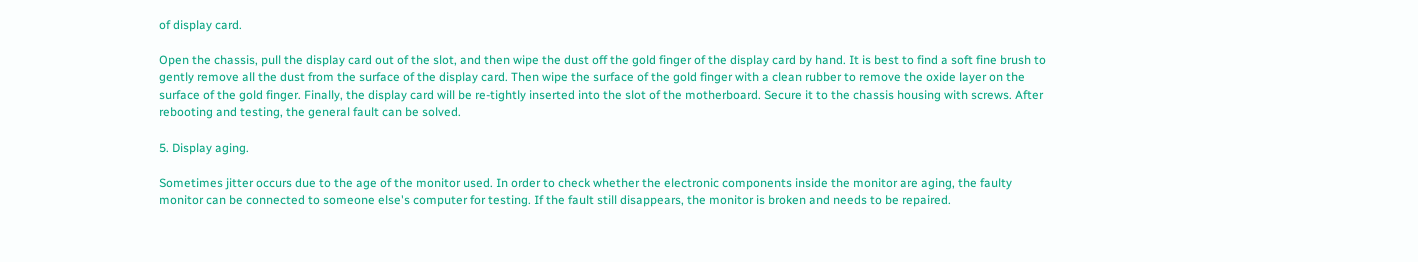of display card.

Open the chassis, pull the display card out of the slot, and then wipe the dust off the gold finger of the display card by hand. It is best to find a soft fine brush to gently remove all the dust from the surface of the display card. Then wipe the surface of the gold finger with a clean rubber to remove the oxide layer on the surface of the gold finger. Finally, the display card will be re-tightly inserted into the slot of the motherboard. Secure it to the chassis housing with screws. After rebooting and testing, the general fault can be solved.

5. Display aging.

Sometimes jitter occurs due to the age of the monitor used. In order to check whether the electronic components inside the monitor are aging, the faulty monitor can be connected to someone else's computer for testing. If the fault still disappears, the monitor is broken and needs to be repaired.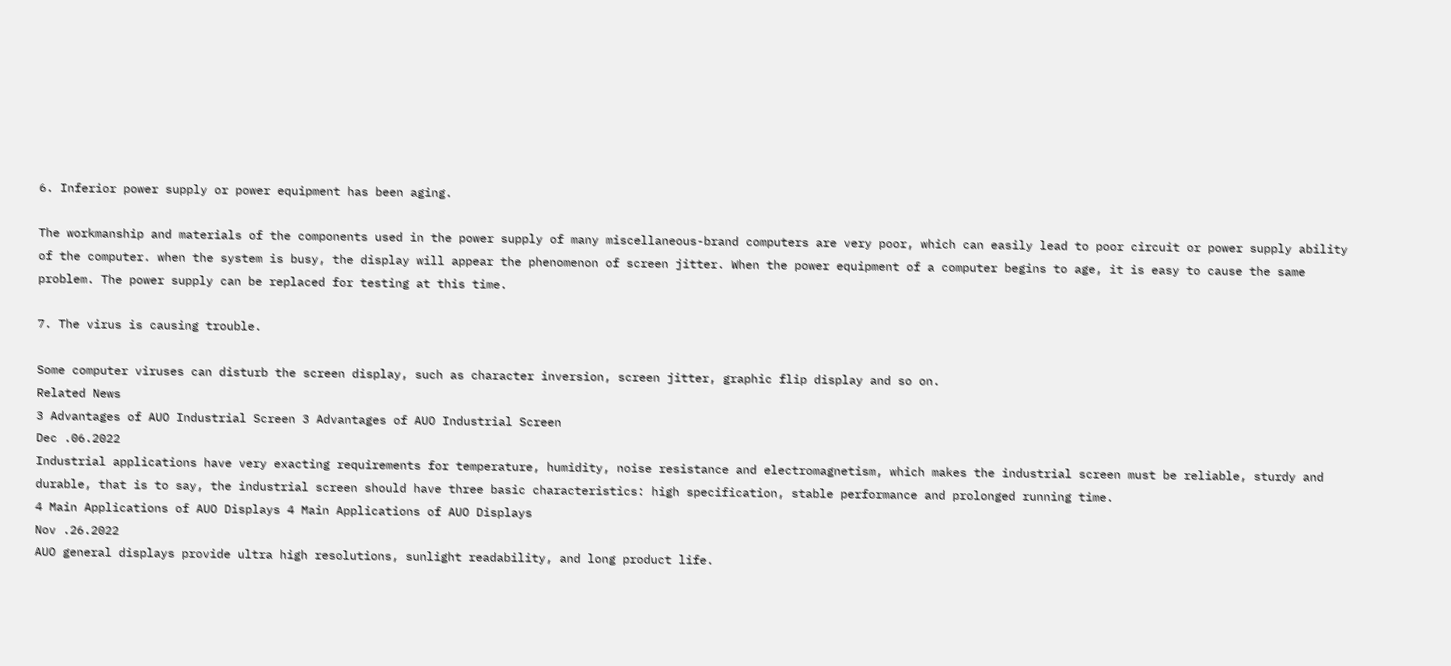6. Inferior power supply or power equipment has been aging.

The workmanship and materials of the components used in the power supply of many miscellaneous-brand computers are very poor, which can easily lead to poor circuit or power supply ability of the computer. when the system is busy, the display will appear the phenomenon of screen jitter. When the power equipment of a computer begins to age, it is easy to cause the same problem. The power supply can be replaced for testing at this time.

7. The virus is causing trouble.

Some computer viruses can disturb the screen display, such as character inversion, screen jitter, graphic flip display and so on.
Related News
3 Advantages of AUO Industrial Screen 3 Advantages of AUO Industrial Screen
Dec .06.2022
Industrial applications have very exacting requirements for temperature, humidity, noise resistance and electromagnetism, which makes the industrial screen must be reliable, sturdy and durable, that is to say, the industrial screen should have three basic characteristics: high specification, stable performance and prolonged running time.
4 Main Applications of AUO Displays 4 Main Applications of AUO Displays
Nov .26.2022
AUO general displays provide ultra high resolutions, sunlight readability, and long product life.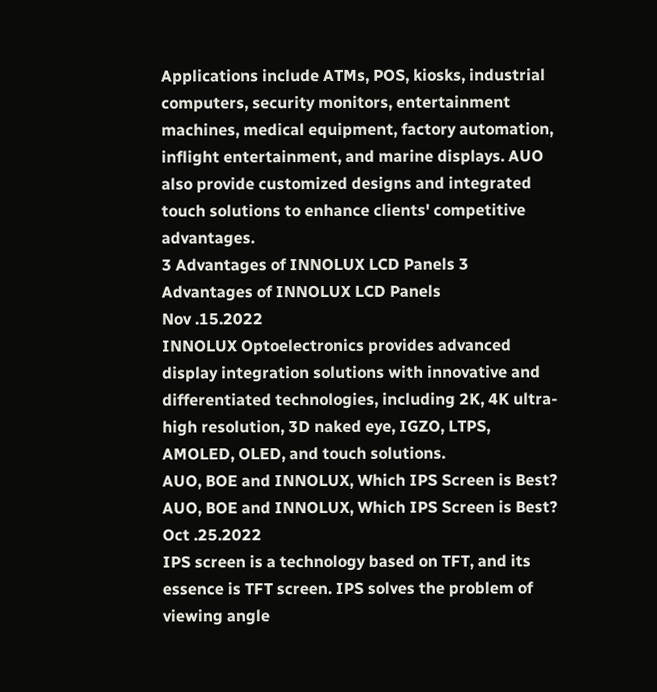Applications include ATMs, POS, kiosks, industrial computers, security monitors, entertainment machines, medical equipment, factory automation, inflight entertainment, and marine displays. AUO also provide customized designs and integrated touch solutions to enhance clients' competitive advantages.
3 Advantages of INNOLUX LCD Panels 3 Advantages of INNOLUX LCD Panels
Nov .15.2022
INNOLUX Optoelectronics provides advanced display integration solutions with innovative and differentiated technologies, including 2K, 4K ultra-high resolution, 3D naked eye, IGZO, LTPS, AMOLED, OLED, and touch solutions.
AUO, BOE and INNOLUX, Which IPS Screen is Best? AUO, BOE and INNOLUX, Which IPS Screen is Best?
Oct .25.2022
IPS screen is a technology based on TFT, and its essence is TFT screen. IPS solves the problem of viewing angle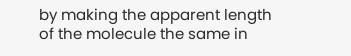by making the apparent length of the molecule the same in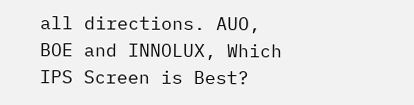all directions. AUO, BOE and INNOLUX, Which IPS Screen is Best?